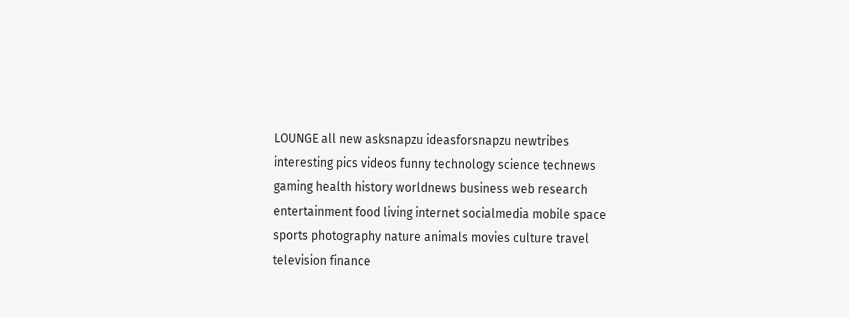LOUNGE all new asksnapzu ideasforsnapzu newtribes interesting pics videos funny technology science technews gaming health history worldnews business web research entertainment food living internet socialmedia mobile space sports photography nature animals movies culture travel television finance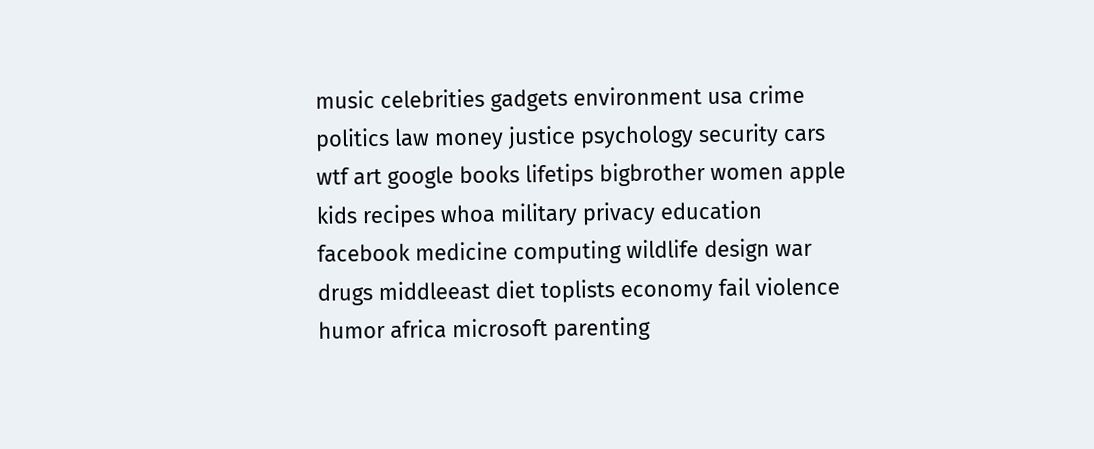music celebrities gadgets environment usa crime politics law money justice psychology security cars wtf art google books lifetips bigbrother women apple kids recipes whoa military privacy education facebook medicine computing wildlife design war drugs middleeast diet toplists economy fail violence humor africa microsoft parenting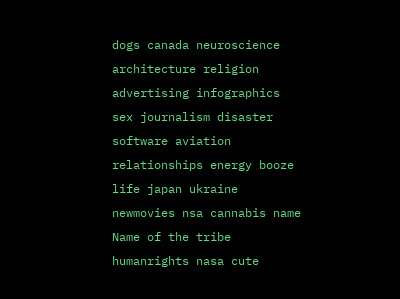dogs canada neuroscience architecture religion advertising infographics sex journalism disaster software aviation relationships energy booze life japan ukraine newmovies nsa cannabis name Name of the tribe humanrights nasa cute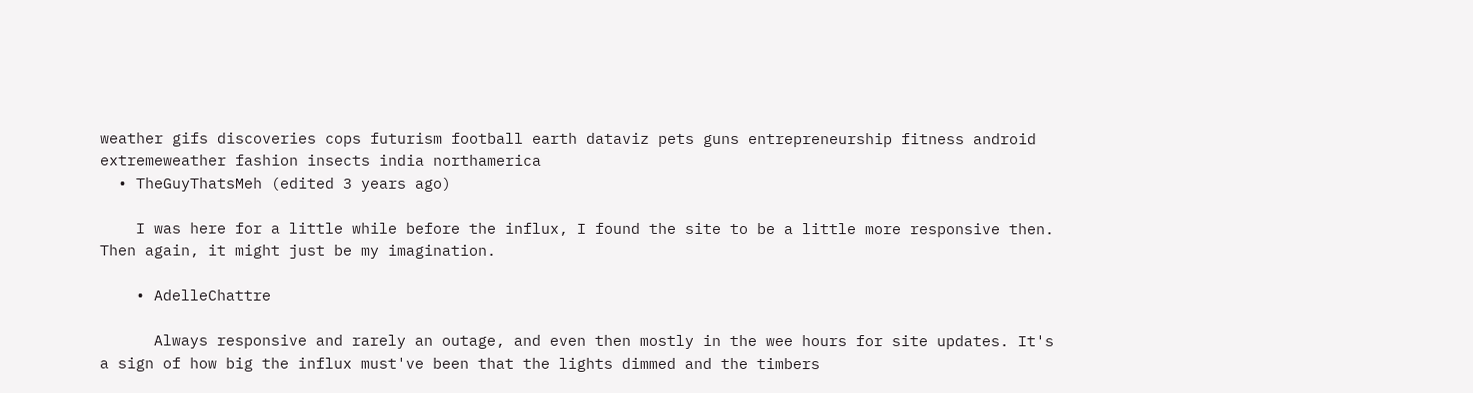weather gifs discoveries cops futurism football earth dataviz pets guns entrepreneurship fitness android extremeweather fashion insects india northamerica
  • TheGuyThatsMeh (edited 3 years ago)

    I was here for a little while before the influx, I found the site to be a little more responsive then. Then again, it might just be my imagination.

    • AdelleChattre

      Always responsive and rarely an outage, and even then mostly in the wee hours for site updates. It's a sign of how big the influx must've been that the lights dimmed and the timbers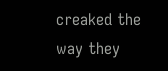creaked the way they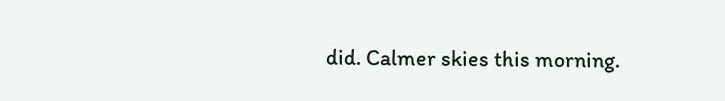did. Calmer skies this morning.